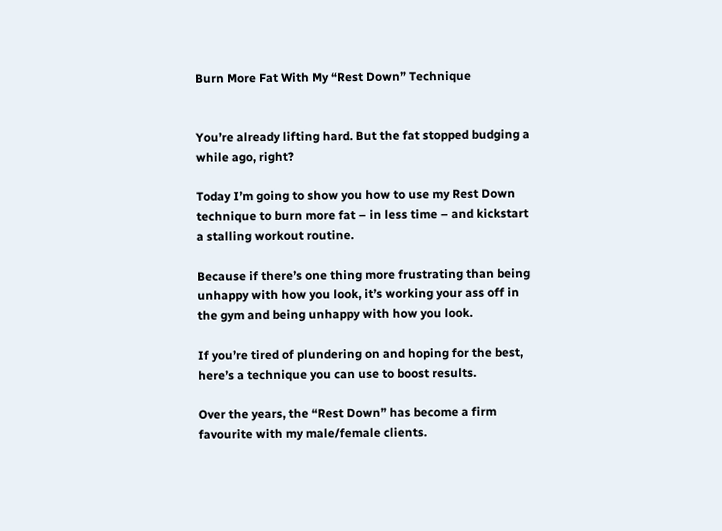Burn More Fat With My “Rest Down” Technique


You’re already lifting hard. But the fat stopped budging a while ago, right?

Today I’m going to show you how to use my Rest Down technique to burn more fat – in less time – and kickstart a stalling workout routine.

Because if there’s one thing more frustrating than being unhappy with how you look, it’s working your ass off in the gym and being unhappy with how you look.

If you’re tired of plundering on and hoping for the best, here’s a technique you can use to boost results.

Over the years, the “Rest Down” has become a firm favourite with my male/female clients.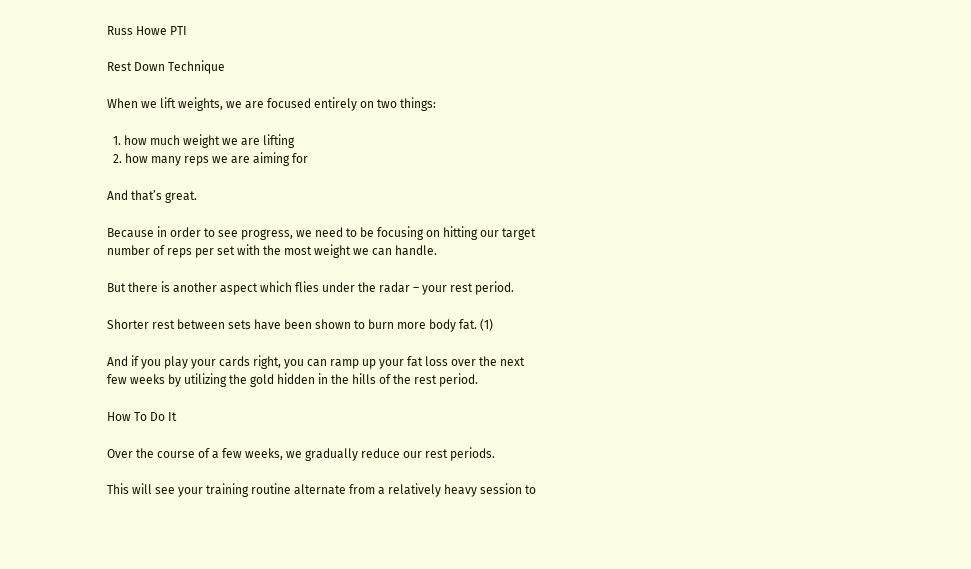Russ Howe PTI

Rest Down Technique

When we lift weights, we are focused entirely on two things:

  1. how much weight we are lifting
  2. how many reps we are aiming for

And that’s great.

Because in order to see progress, we need to be focusing on hitting our target number of reps per set with the most weight we can handle.

But there is another aspect which flies under the radar – your rest period.

Shorter rest between sets have been shown to burn more body fat. (1)

And if you play your cards right, you can ramp up your fat loss over the next few weeks by utilizing the gold hidden in the hills of the rest period.

How To Do It

Over the course of a few weeks, we gradually reduce our rest periods.

This will see your training routine alternate from a relatively heavy session to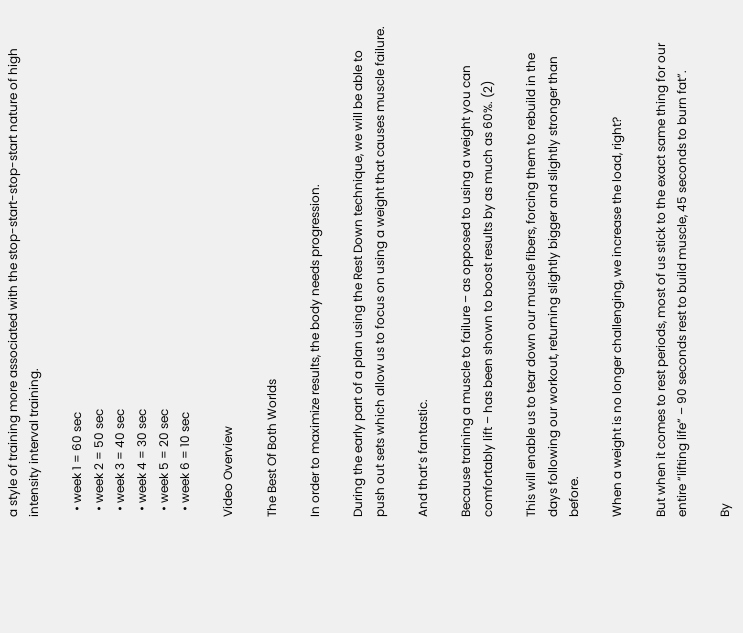a style of training more associated with the stop-start-stop-start nature of high intensity interval training.

  • week 1 = 60 sec
  • week 2 = 50 sec
  • week 3 = 40 sec
  • week 4 = 30 sec
  • week 5 = 20 sec
  • week 6 = 10 sec

Video Overview

The Best Of Both Worlds

In order to maximize results, the body needs progression.

During the early part of a plan using the Rest Down technique, we will be able to push out sets which allow us to focus on using a weight that causes muscle failure.

And that’s fantastic.

Because training a muscle to failure – as opposed to using a weight you can comfortably lift – has been shown to boost results by as much as 60%. (2)

This will enable us to tear down our muscle fibers, forcing them to rebuild in the days following our workout, returning slightly bigger and slightly stronger than before.

When a weight is no longer challenging, we increase the load, right?

But when it comes to rest periods, most of us stick to the exact same thing for our entire “lifting life” – 90 seconds rest to build muscle, 45 seconds to burn fat”.

By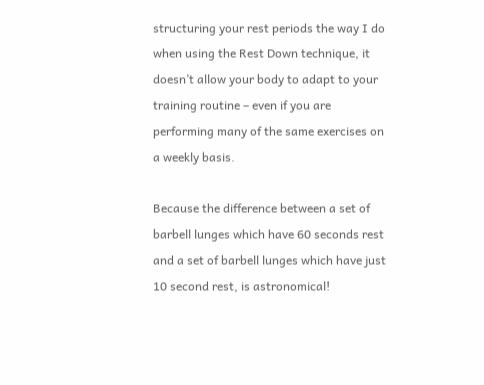structuring your rest periods the way I do when using the Rest Down technique, it doesn’t allow your body to adapt to your training routine – even if you are performing many of the same exercises on a weekly basis.

Because the difference between a set of barbell lunges which have 60 seconds rest and a set of barbell lunges which have just 10 second rest, is astronomical!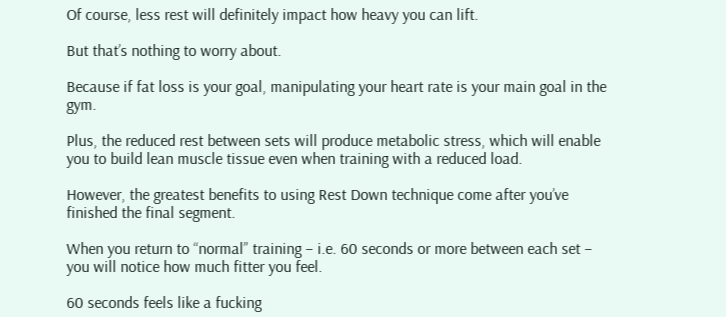Of course, less rest will definitely impact how heavy you can lift.

But that’s nothing to worry about.

Because if fat loss is your goal, manipulating your heart rate is your main goal in the gym.

Plus, the reduced rest between sets will produce metabolic stress, which will enable you to build lean muscle tissue even when training with a reduced load.

However, the greatest benefits to using Rest Down technique come after you’ve finished the final segment.

When you return to “normal” training – i.e. 60 seconds or more between each set – you will notice how much fitter you feel.

60 seconds feels like a fucking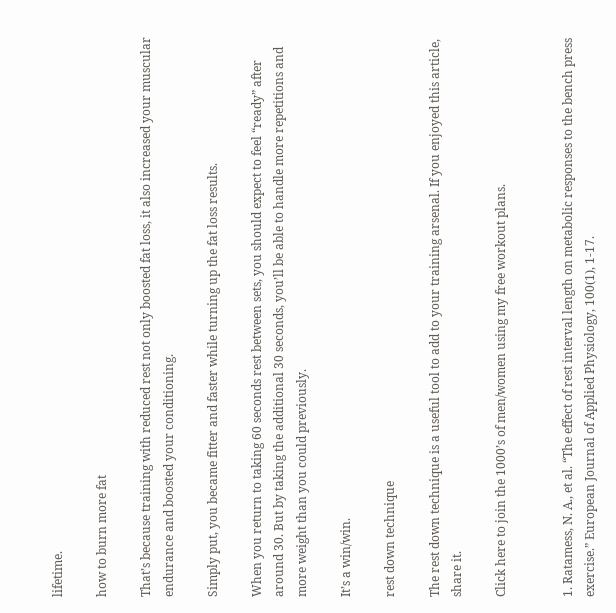lifetime.

how to burn more fat

That’s because training with reduced rest not only boosted fat loss, it also increased your muscular endurance and boosted your conditioning.

Simply put, you became fitter and faster while turning up the fat loss results.

When you return to taking 60 seconds rest between sets, you should expect to feel “ready” after around 30. But by taking the additional 30 seconds, you’ll be able to handle more repetitions and more weight than you could previously.

It’s a win/win.

rest down technique

The rest down technique is a useful tool to add to your training arsenal. If you enjoyed this article, share it.

Click here to join the 1000’s of men/women using my free workout plans.


1. Ratamess, N. A., et al. “The effect of rest interval length on metabolic responses to the bench press exercise.” European Journal of Applied Physiology, 100(1), 1-17.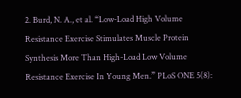2. Burd, N. A., et al. “Low-Load High Volume Resistance Exercise Stimulates Muscle Protein Synthesis More Than High-Load Low Volume Resistance Exercise In Young Men.” PLoS ONE 5(8):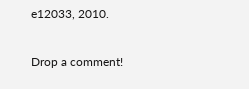e12033, 2010.

Drop a comment!